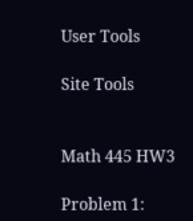User Tools

Site Tools


Math 445 HW3

Problem 1: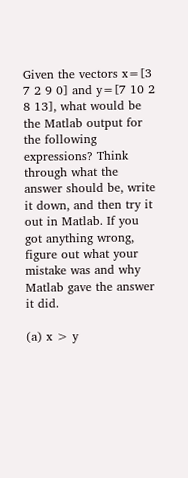Given the vectors x=[3 7 2 9 0] and y=[7 10 2 8 13], what would be the Matlab output for the following expressions? Think through what the answer should be, write it down, and then try it out in Matlab. If you got anything wrong, figure out what your mistake was and why Matlab gave the answer it did.

(a) x > y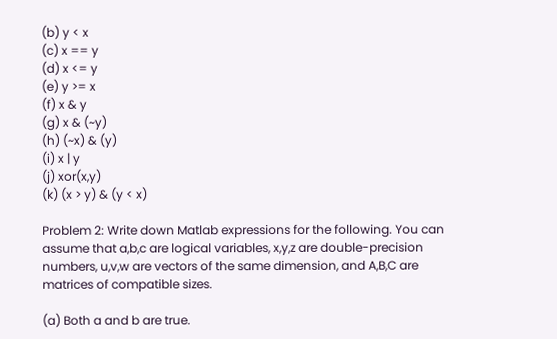(b) y < x
(c) x == y
(d) x <= y
(e) y >= x
(f) x & y
(g) x & (~y)
(h) (~x) & (y)
(i) x | y
(j) xor(x,y)
(k) (x > y) & (y < x)

Problem 2: Write down Matlab expressions for the following. You can assume that a,b,c are logical variables, x,y,z are double-precision numbers, u,v,w are vectors of the same dimension, and A,B,C are matrices of compatible sizes.

(a) Both a and b are true.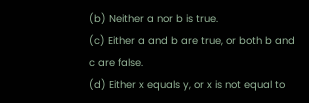(b) Neither a nor b is true.
(c) Either a and b are true, or both b and c are false.
(d) Either x equals y, or x is not equal to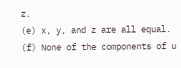z.
(e) x, y, and z are all equal.
(f) None of the components of u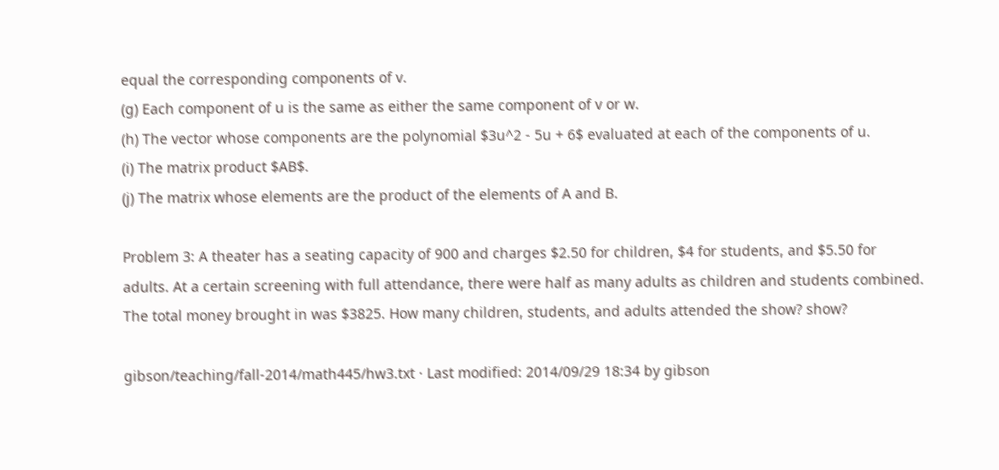equal the corresponding components of v.
(g) Each component of u is the same as either the same component of v or w.
(h) The vector whose components are the polynomial $3u^2 - 5u + 6$ evaluated at each of the components of u.
(i) The matrix product $AB$.
(j) The matrix whose elements are the product of the elements of A and B.

Problem 3: A theater has a seating capacity of 900 and charges $2.50 for children, $4 for students, and $5.50 for adults. At a certain screening with full attendance, there were half as many adults as children and students combined. The total money brought in was $3825. How many children, students, and adults attended the show? show?

gibson/teaching/fall-2014/math445/hw3.txt · Last modified: 2014/09/29 18:34 by gibson